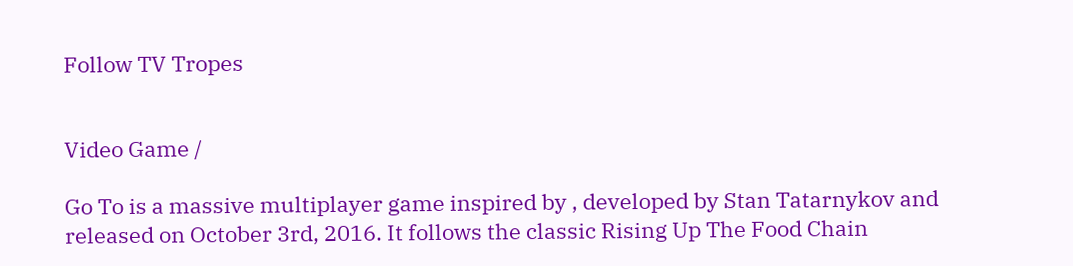Follow TV Tropes


Video Game /

Go To is a massive multiplayer game inspired by , developed by Stan Tatarnykov and released on October 3rd, 2016. It follows the classic Rising Up The Food Chain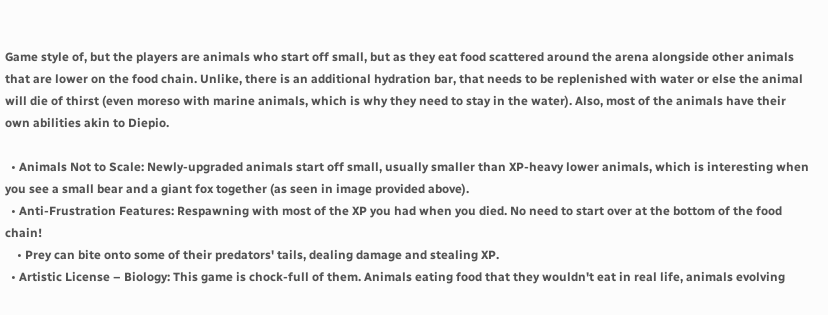Game style of, but the players are animals who start off small, but as they eat food scattered around the arena alongside other animals that are lower on the food chain. Unlike, there is an additional hydration bar, that needs to be replenished with water or else the animal will die of thirst (even moreso with marine animals, which is why they need to stay in the water). Also, most of the animals have their own abilities akin to Diepio.

  • Animals Not to Scale: Newly-upgraded animals start off small, usually smaller than XP-heavy lower animals, which is interesting when you see a small bear and a giant fox together (as seen in image provided above).
  • Anti-Frustration Features: Respawning with most of the XP you had when you died. No need to start over at the bottom of the food chain!
    • Prey can bite onto some of their predators' tails, dealing damage and stealing XP.
  • Artistic License – Biology: This game is chock-full of them. Animals eating food that they wouldn't eat in real life, animals evolving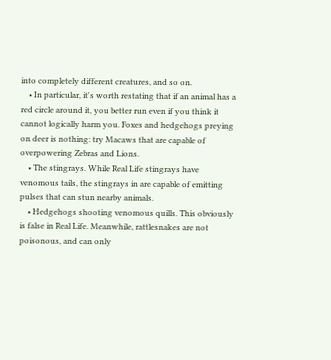into completely different creatures, and so on.
    • In particular, it's worth restating that if an animal has a red circle around it, you better run even if you think it cannot logically harm you. Foxes and hedgehogs preying on deer is nothing: try Macaws that are capable of overpowering Zebras and Lions.
    • The stingrays. While Real Life stingrays have venomous tails, the stingrays in are capable of emitting pulses that can stun nearby animals.
    • Hedgehogs shooting venomous quills. This obviously is false in Real Life. Meanwhile, rattlesnakes are not poisonous, and can only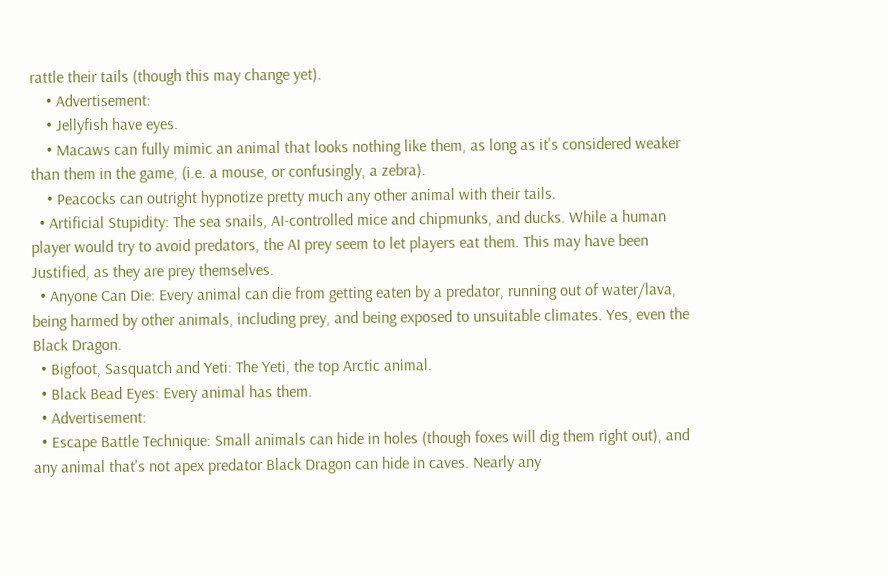rattle their tails (though this may change yet).
    • Advertisement:
    • Jellyfish have eyes.
    • Macaws can fully mimic an animal that looks nothing like them, as long as it's considered weaker than them in the game, (i.e. a mouse, or confusingly, a zebra).
    • Peacocks can outright hypnotize pretty much any other animal with their tails.
  • Artificial Stupidity: The sea snails, AI-controlled mice and chipmunks, and ducks. While a human player would try to avoid predators, the AI prey seem to let players eat them. This may have been Justified, as they are prey themselves.
  • Anyone Can Die: Every animal can die from getting eaten by a predator, running out of water/lava, being harmed by other animals, including prey, and being exposed to unsuitable climates. Yes, even the Black Dragon.
  • Bigfoot, Sasquatch and Yeti: The Yeti, the top Arctic animal.
  • Black Bead Eyes: Every animal has them.
  • Advertisement:
  • Escape Battle Technique: Small animals can hide in holes (though foxes will dig them right out), and any animal that's not apex predator Black Dragon can hide in caves. Nearly any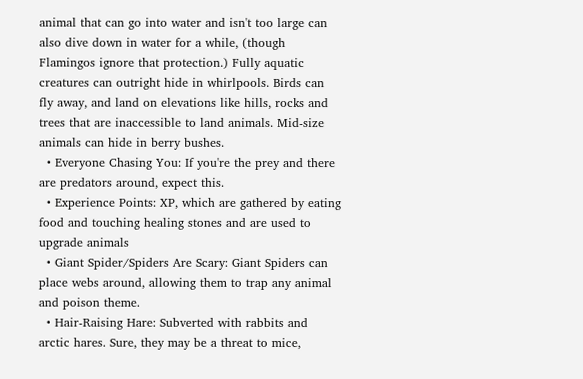animal that can go into water and isn't too large can also dive down in water for a while, (though Flamingos ignore that protection.) Fully aquatic creatures can outright hide in whirlpools. Birds can fly away, and land on elevations like hills, rocks and trees that are inaccessible to land animals. Mid-size animals can hide in berry bushes.
  • Everyone Chasing You: If you're the prey and there are predators around, expect this.
  • Experience Points: XP, which are gathered by eating food and touching healing stones and are used to upgrade animals
  • Giant Spider/Spiders Are Scary: Giant Spiders can place webs around, allowing them to trap any animal and poison theme.
  • Hair-Raising Hare: Subverted with rabbits and arctic hares. Sure, they may be a threat to mice,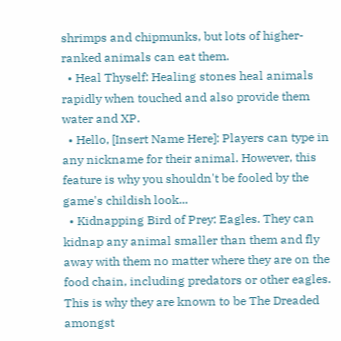shrimps and chipmunks, but lots of higher-ranked animals can eat them.
  • Heal Thyself: Healing stones heal animals rapidly when touched and also provide them water and XP.
  • Hello, [Insert Name Here]: Players can type in any nickname for their animal. However, this feature is why you shouldn't be fooled by the game's childish look...
  • Kidnapping Bird of Prey: Eagles. They can kidnap any animal smaller than them and fly away with them no matter where they are on the food chain, including predators or other eagles. This is why they are known to be The Dreaded amongst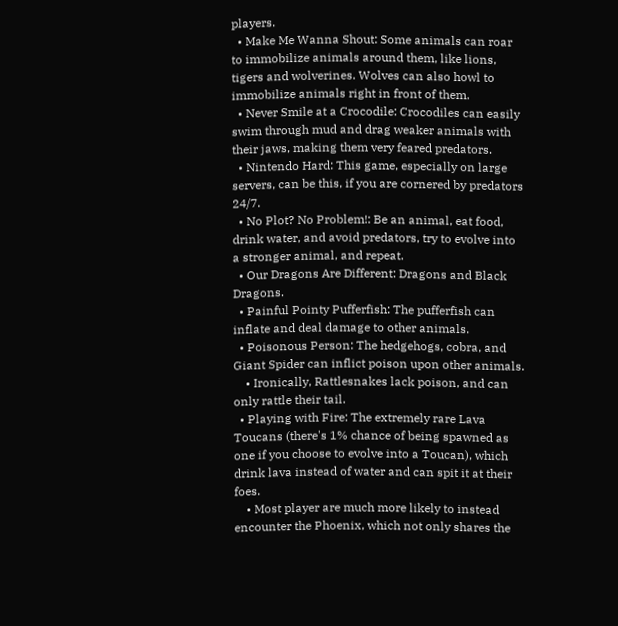players.
  • Make Me Wanna Shout: Some animals can roar to immobilize animals around them, like lions, tigers and wolverines. Wolves can also howl to immobilize animals right in front of them.
  • Never Smile at a Crocodile: Crocodiles can easily swim through mud and drag weaker animals with their jaws, making them very feared predators.
  • Nintendo Hard: This game, especially on large servers, can be this, if you are cornered by predators 24/7.
  • No Plot? No Problem!: Be an animal, eat food, drink water, and avoid predators, try to evolve into a stronger animal, and repeat.
  • Our Dragons Are Different: Dragons and Black Dragons.
  • Painful Pointy Pufferfish: The pufferfish can inflate and deal damage to other animals.
  • Poisonous Person: The hedgehogs, cobra, and Giant Spider can inflict poison upon other animals.
    • Ironically, Rattlesnakes lack poison, and can only rattle their tail.
  • Playing with Fire: The extremely rare Lava Toucans (there's 1% chance of being spawned as one if you choose to evolve into a Toucan), which drink lava instead of water and can spit it at their foes.
    • Most player are much more likely to instead encounter the Phoenix, which not only shares the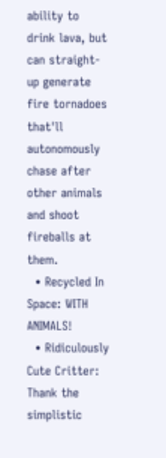ability to drink lava, but can straight-up generate fire tornadoes that'll autonomously chase after other animals and shoot fireballs at them.
  • Recycled In Space: WITH ANIMALS!
  • Ridiculously Cute Critter: Thank the simplistic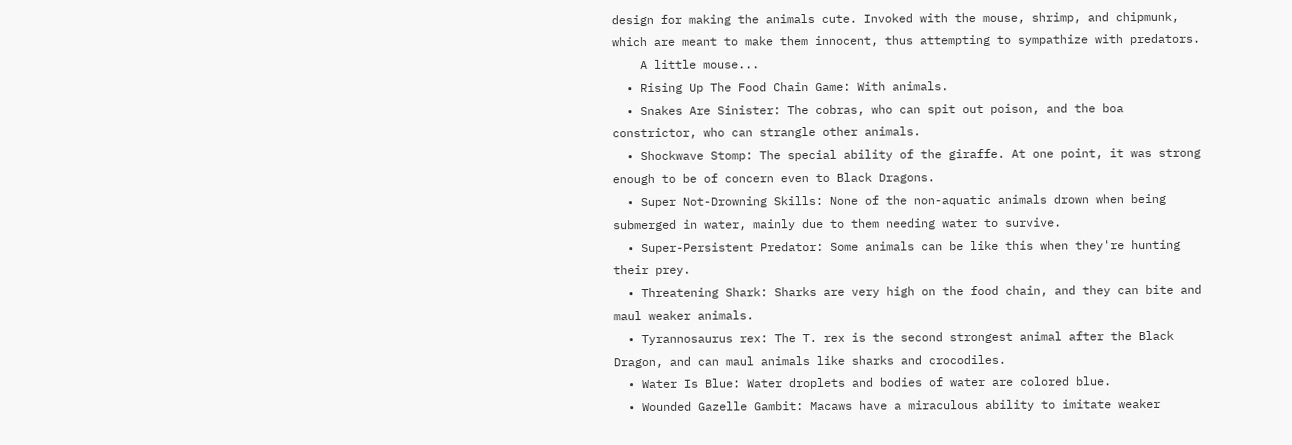design for making the animals cute. Invoked with the mouse, shrimp, and chipmunk, which are meant to make them innocent, thus attempting to sympathize with predators.
    A little mouse...
  • Rising Up The Food Chain Game: With animals.
  • Snakes Are Sinister: The cobras, who can spit out poison, and the boa constrictor, who can strangle other animals.
  • Shockwave Stomp: The special ability of the giraffe. At one point, it was strong enough to be of concern even to Black Dragons.
  • Super Not-Drowning Skills: None of the non-aquatic animals drown when being submerged in water, mainly due to them needing water to survive.
  • Super-Persistent Predator: Some animals can be like this when they're hunting their prey.
  • Threatening Shark: Sharks are very high on the food chain, and they can bite and maul weaker animals.
  • Tyrannosaurus rex: The T. rex is the second strongest animal after the Black Dragon, and can maul animals like sharks and crocodiles.
  • Water Is Blue: Water droplets and bodies of water are colored blue.
  • Wounded Gazelle Gambit: Macaws have a miraculous ability to imitate weaker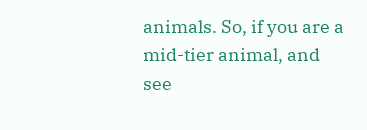animals. So, if you are a mid-tier animal, and see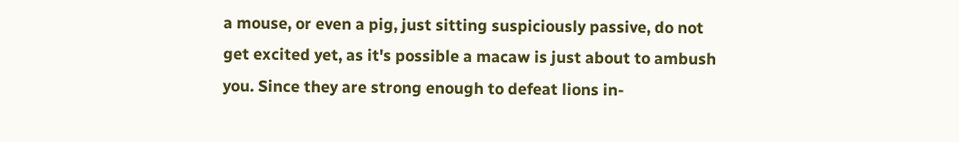a mouse, or even a pig, just sitting suspiciously passive, do not get excited yet, as it's possible a macaw is just about to ambush you. Since they are strong enough to defeat lions in-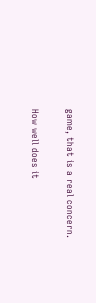game, that is a real concern.


How well does it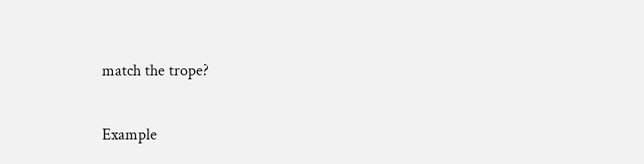match the trope?

Example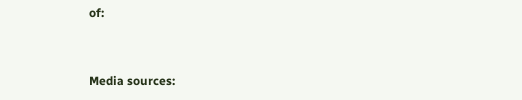of:


Media sources: